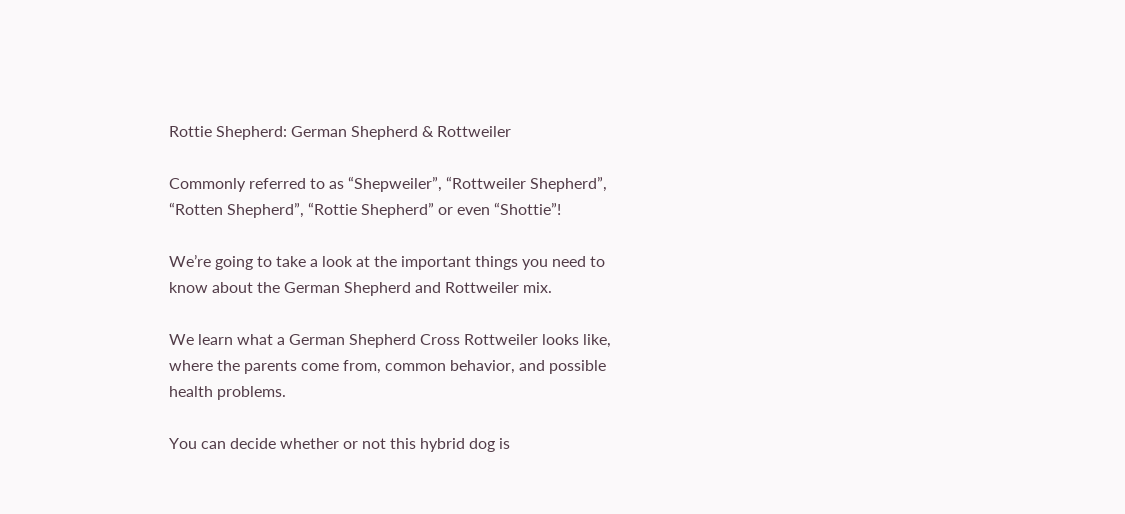Rottie Shepherd: German Shepherd & Rottweiler

Commonly referred to as “Shepweiler”, “Rottweiler Shepherd”, “Rotten Shepherd”, “Rottie Shepherd” or even “Shottie”!

We’re going to take a look at the important things you need to know about the German Shepherd and Rottweiler mix.

We learn what a German Shepherd Cross Rottweiler looks like, where the parents come from, common behavior, and possible health problems.

You can decide whether or not this hybrid dog is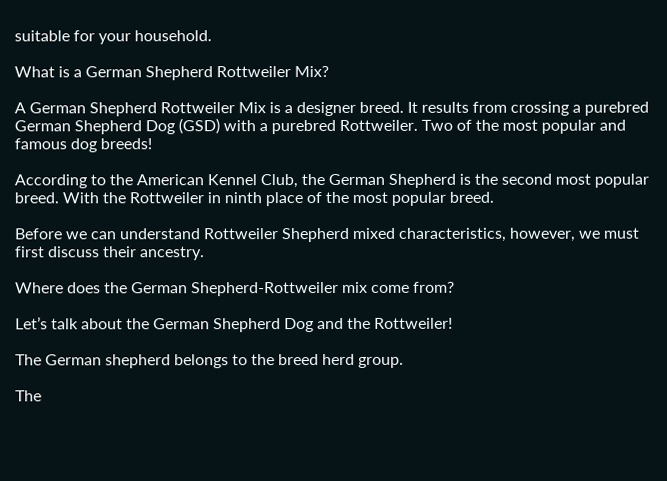suitable for your household.

What is a German Shepherd Rottweiler Mix?

A German Shepherd Rottweiler Mix is a designer breed. It results from crossing a purebred German Shepherd Dog (GSD) with a purebred Rottweiler. Two of the most popular and famous dog breeds!

According to the American Kennel Club, the German Shepherd is the second most popular breed. With the Rottweiler in ninth place of the most popular breed.

Before we can understand Rottweiler Shepherd mixed characteristics, however, we must first discuss their ancestry.

Where does the German Shepherd-Rottweiler mix come from?

Let’s talk about the German Shepherd Dog and the Rottweiler!

The German shepherd belongs to the breed herd group.

The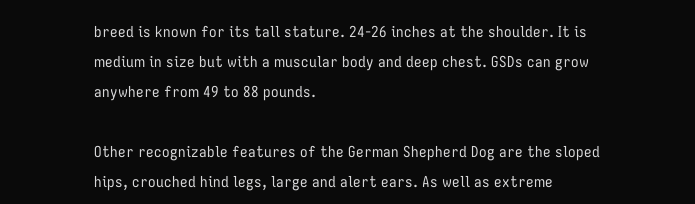breed is known for its tall stature. 24-26 inches at the shoulder. It is medium in size but with a muscular body and deep chest. GSDs can grow anywhere from 49 to 88 pounds.

Other recognizable features of the German Shepherd Dog are the sloped hips, crouched hind legs, large and alert ears. As well as extreme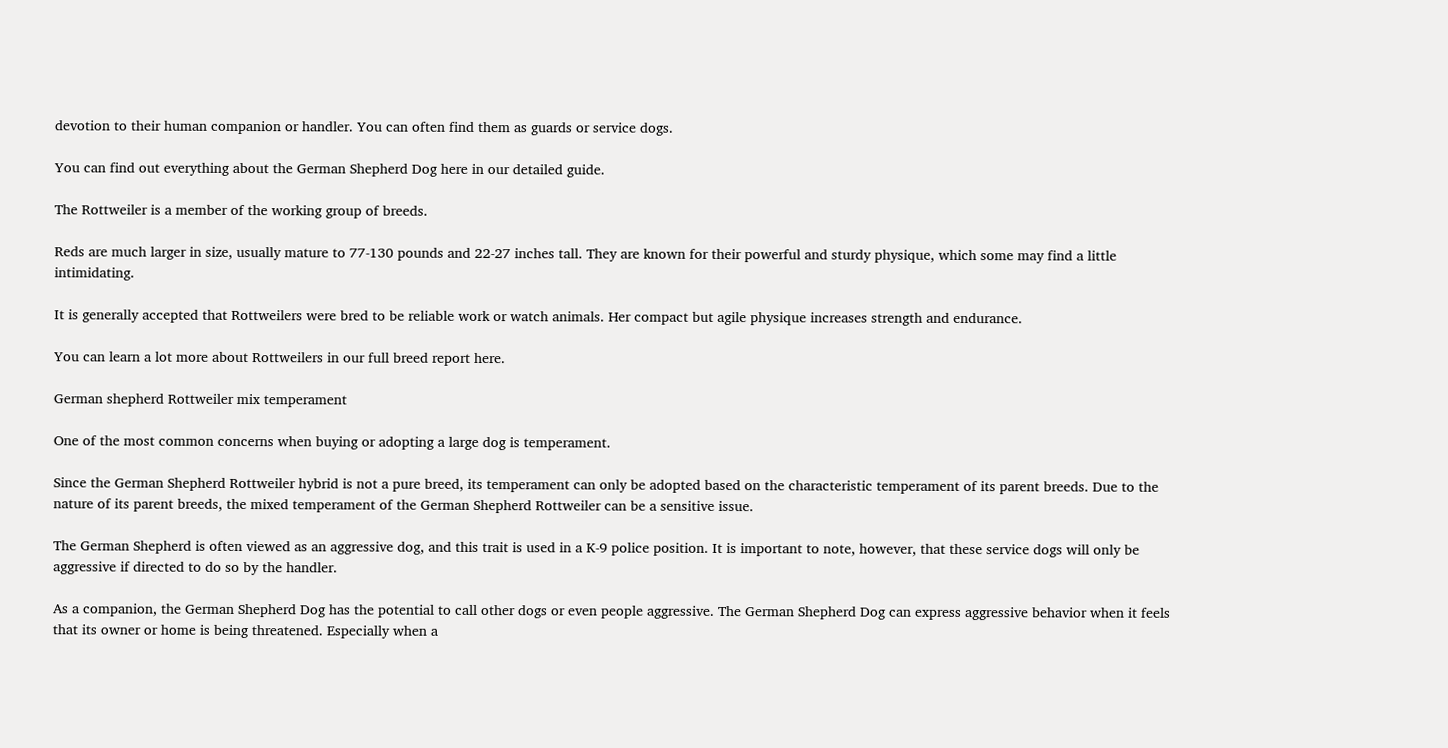devotion to their human companion or handler. You can often find them as guards or service dogs.

You can find out everything about the German Shepherd Dog here in our detailed guide.

The Rottweiler is a member of the working group of breeds.

Reds are much larger in size, usually mature to 77-130 pounds and 22-27 inches tall. They are known for their powerful and sturdy physique, which some may find a little intimidating.

It is generally accepted that Rottweilers were bred to be reliable work or watch animals. Her compact but agile physique increases strength and endurance.

You can learn a lot more about Rottweilers in our full breed report here.

German shepherd Rottweiler mix temperament

One of the most common concerns when buying or adopting a large dog is temperament.

Since the German Shepherd Rottweiler hybrid is not a pure breed, its temperament can only be adopted based on the characteristic temperament of its parent breeds. Due to the nature of its parent breeds, the mixed temperament of the German Shepherd Rottweiler can be a sensitive issue.

The German Shepherd is often viewed as an aggressive dog, and this trait is used in a K-9 police position. It is important to note, however, that these service dogs will only be aggressive if directed to do so by the handler.

As a companion, the German Shepherd Dog has the potential to call other dogs or even people aggressive. The German Shepherd Dog can express aggressive behavior when it feels that its owner or home is being threatened. Especially when a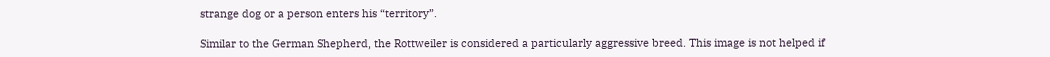strange dog or a person enters his “territory”.

Similar to the German Shepherd, the Rottweiler is considered a particularly aggressive breed. This image is not helped if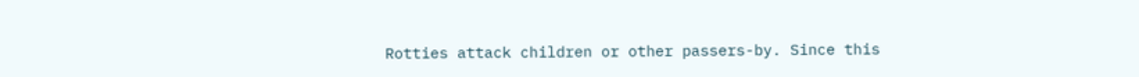Rotties attack children or other passers-by. Since this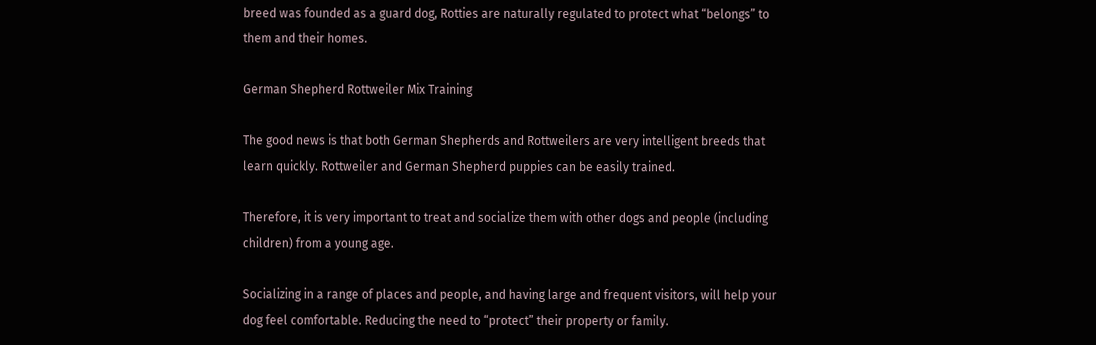breed was founded as a guard dog, Rotties are naturally regulated to protect what “belongs” to them and their homes.

German Shepherd Rottweiler Mix Training

The good news is that both German Shepherds and Rottweilers are very intelligent breeds that learn quickly. Rottweiler and German Shepherd puppies can be easily trained.

Therefore, it is very important to treat and socialize them with other dogs and people (including children) from a young age.

Socializing in a range of places and people, and having large and frequent visitors, will help your dog feel comfortable. Reducing the need to “protect” their property or family.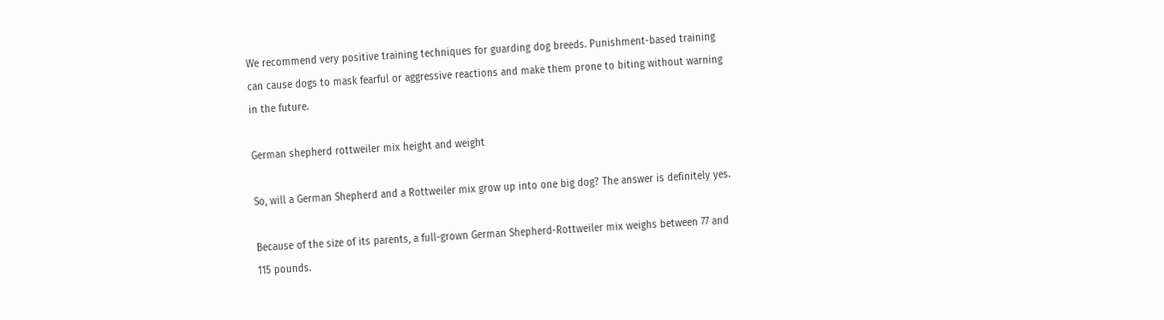We recommend very positive training techniques for guarding dog breeds. Punishment-based training can cause dogs to mask fearful or aggressive reactions and make them prone to biting without warning in the future.

German shepherd rottweiler mix height and weight

So, will a German Shepherd and a Rottweiler mix grow up into one big dog? The answer is definitely yes.

Because of the size of its parents, a full-grown German Shepherd-Rottweiler mix weighs between 77 and 115 pounds.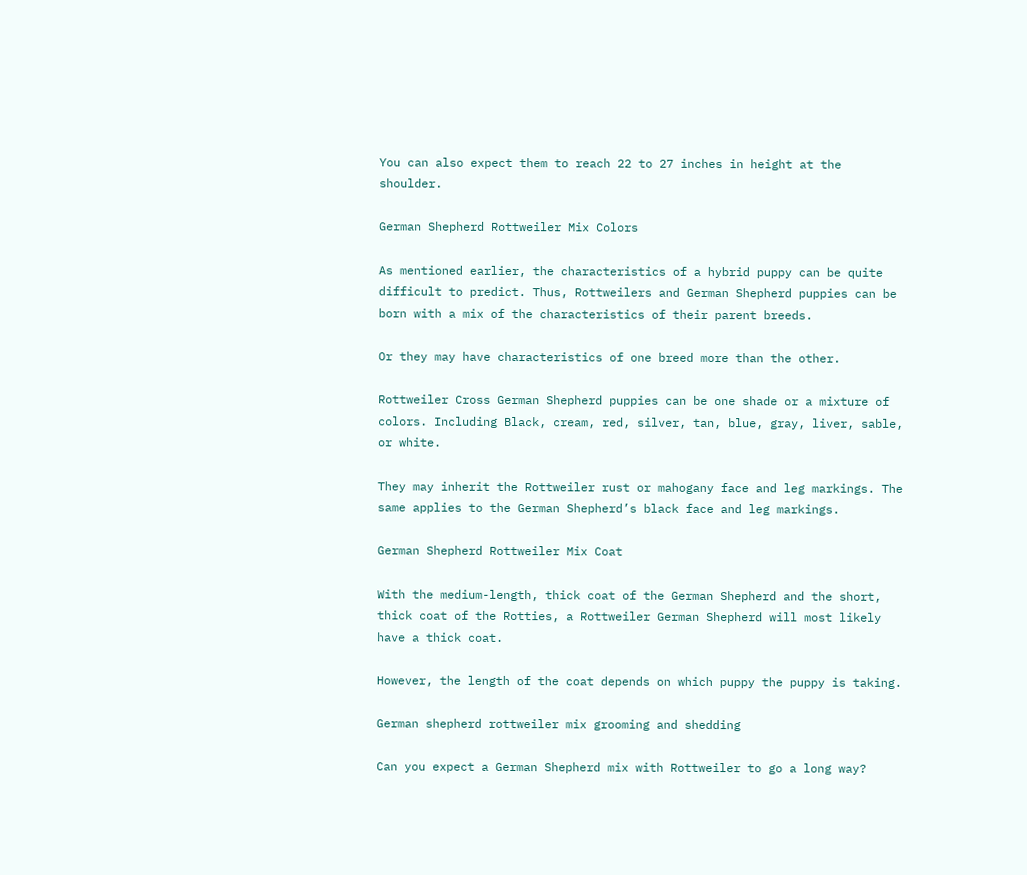You can also expect them to reach 22 to 27 inches in height at the shoulder.

German Shepherd Rottweiler Mix Colors

As mentioned earlier, the characteristics of a hybrid puppy can be quite difficult to predict. Thus, Rottweilers and German Shepherd puppies can be born with a mix of the characteristics of their parent breeds.

Or they may have characteristics of one breed more than the other.

Rottweiler Cross German Shepherd puppies can be one shade or a mixture of colors. Including Black, cream, red, silver, tan, blue, gray, liver, sable, or white.

They may inherit the Rottweiler rust or mahogany face and leg markings. The same applies to the German Shepherd’s black face and leg markings.

German Shepherd Rottweiler Mix Coat

With the medium-length, thick coat of the German Shepherd and the short, thick coat of the Rotties, a Rottweiler German Shepherd will most likely have a thick coat.

However, the length of the coat depends on which puppy the puppy is taking.

German shepherd rottweiler mix grooming and shedding

Can you expect a German Shepherd mix with Rottweiler to go a long way?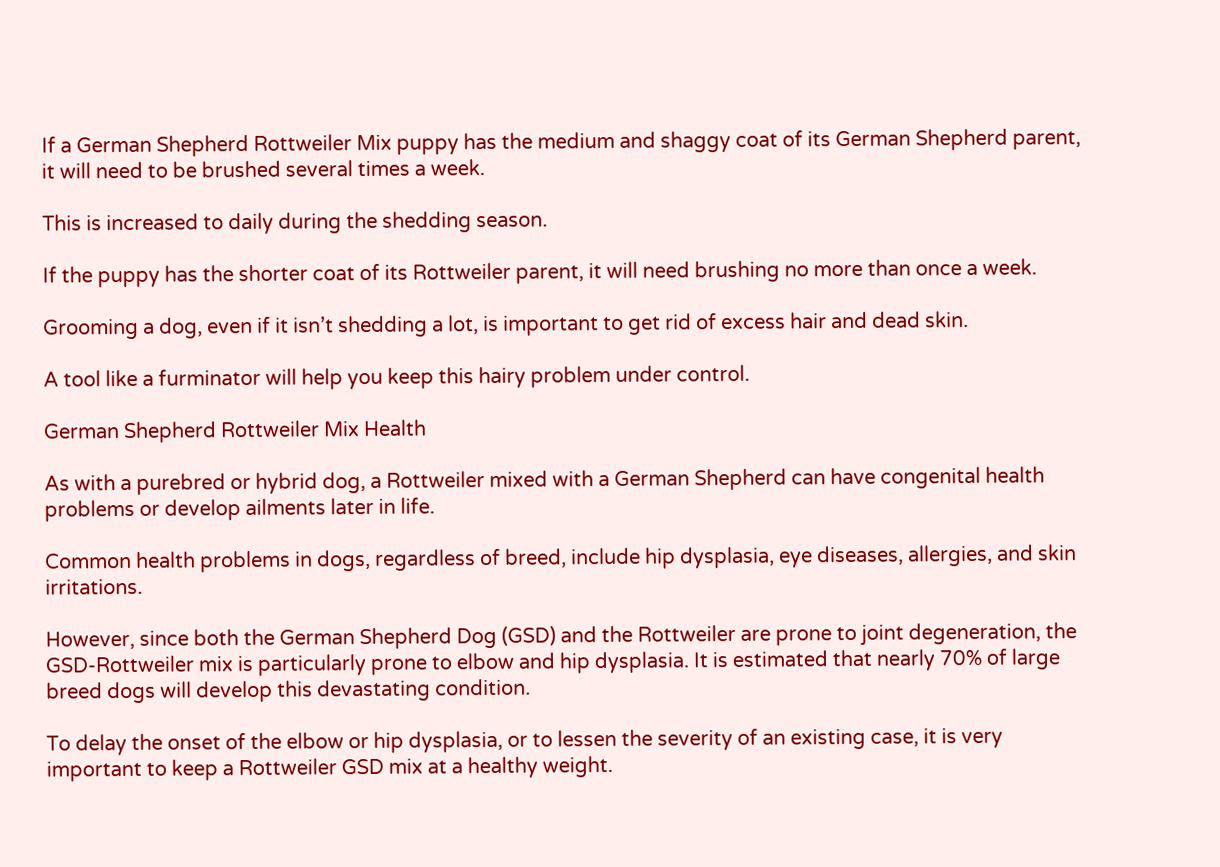If a German Shepherd Rottweiler Mix puppy has the medium and shaggy coat of its German Shepherd parent, it will need to be brushed several times a week.

This is increased to daily during the shedding season.

If the puppy has the shorter coat of its Rottweiler parent, it will need brushing no more than once a week.

Grooming a dog, even if it isn’t shedding a lot, is important to get rid of excess hair and dead skin.

A tool like a furminator will help you keep this hairy problem under control.

German Shepherd Rottweiler Mix Health

As with a purebred or hybrid dog, a Rottweiler mixed with a German Shepherd can have congenital health problems or develop ailments later in life.

Common health problems in dogs, regardless of breed, include hip dysplasia, eye diseases, allergies, and skin irritations.

However, since both the German Shepherd Dog (GSD) and the Rottweiler are prone to joint degeneration, the GSD-Rottweiler mix is particularly prone to elbow and hip dysplasia. It is estimated that nearly 70% of large breed dogs will develop this devastating condition.

To delay the onset of the elbow or hip dysplasia, or to lessen the severity of an existing case, it is very important to keep a Rottweiler GSD mix at a healthy weight.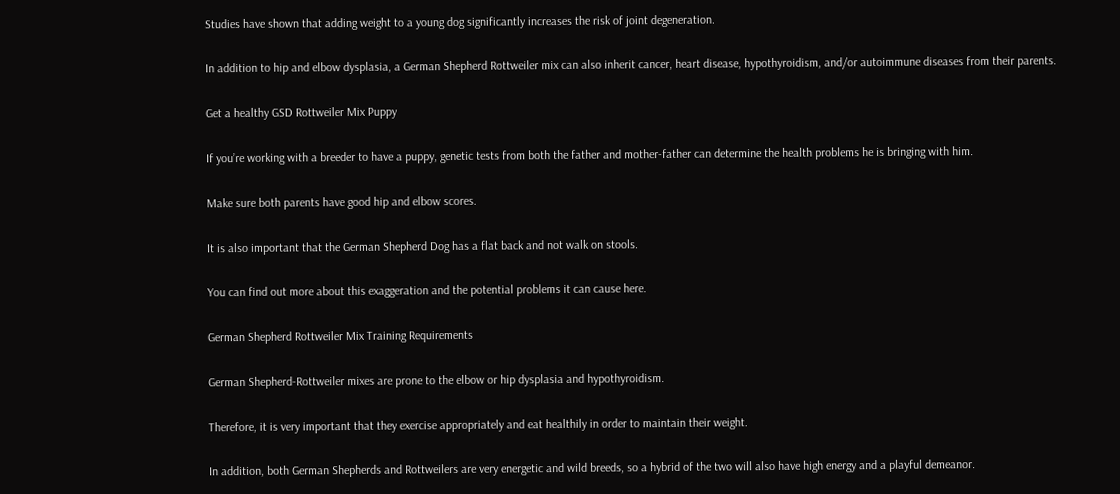Studies have shown that adding weight to a young dog significantly increases the risk of joint degeneration.

In addition to hip and elbow dysplasia, a German Shepherd Rottweiler mix can also inherit cancer, heart disease, hypothyroidism, and/or autoimmune diseases from their parents.

Get a healthy GSD Rottweiler Mix Puppy

If you’re working with a breeder to have a puppy, genetic tests from both the father and mother-father can determine the health problems he is bringing with him.

Make sure both parents have good hip and elbow scores.

It is also important that the German Shepherd Dog has a flat back and not walk on stools.

You can find out more about this exaggeration and the potential problems it can cause here.

German Shepherd Rottweiler Mix Training Requirements

German Shepherd-Rottweiler mixes are prone to the elbow or hip dysplasia and hypothyroidism.

Therefore, it is very important that they exercise appropriately and eat healthily in order to maintain their weight.

In addition, both German Shepherds and Rottweilers are very energetic and wild breeds, so a hybrid of the two will also have high energy and a playful demeanor.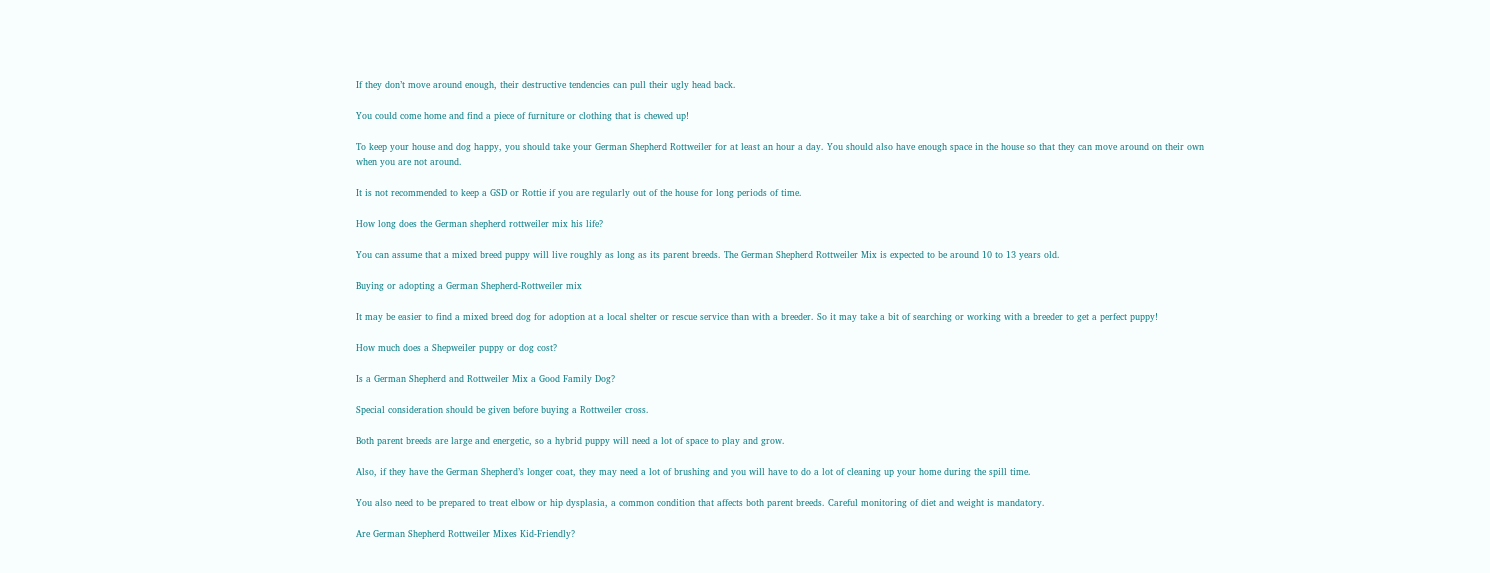If they don’t move around enough, their destructive tendencies can pull their ugly head back.

You could come home and find a piece of furniture or clothing that is chewed up!

To keep your house and dog happy, you should take your German Shepherd Rottweiler for at least an hour a day. You should also have enough space in the house so that they can move around on their own when you are not around.

It is not recommended to keep a GSD or Rottie if you are regularly out of the house for long periods of time.

How long does the German shepherd rottweiler mix his life?

You can assume that a mixed breed puppy will live roughly as long as its parent breeds. The German Shepherd Rottweiler Mix is expected to be around 10 to 13 years old.

Buying or adopting a German Shepherd-Rottweiler mix

It may be easier to find a mixed breed dog for adoption at a local shelter or rescue service than with a breeder. So it may take a bit of searching or working with a breeder to get a perfect puppy!

How much does a Shepweiler puppy or dog cost?

Is a German Shepherd and Rottweiler Mix a Good Family Dog?

Special consideration should be given before buying a Rottweiler cross.

Both parent breeds are large and energetic, so a hybrid puppy will need a lot of space to play and grow.

Also, if they have the German Shepherd’s longer coat, they may need a lot of brushing and you will have to do a lot of cleaning up your home during the spill time.

You also need to be prepared to treat elbow or hip dysplasia, a common condition that affects both parent breeds. Careful monitoring of diet and weight is mandatory.

Are German Shepherd Rottweiler Mixes Kid-Friendly?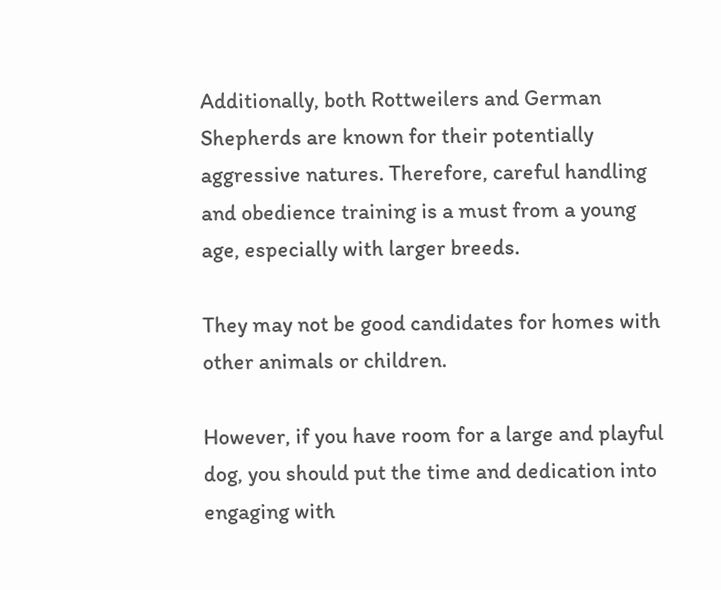Additionally, both Rottweilers and German Shepherds are known for their potentially aggressive natures. Therefore, careful handling and obedience training is a must from a young age, especially with larger breeds.

They may not be good candidates for homes with other animals or children.

However, if you have room for a large and playful dog, you should put the time and dedication into engaging with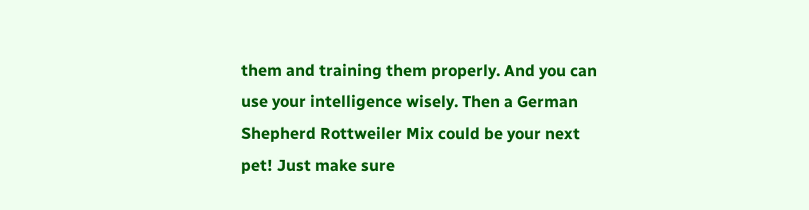them and training them properly. And you can use your intelligence wisely. Then a German Shepherd Rottweiler Mix could be your next pet! Just make sure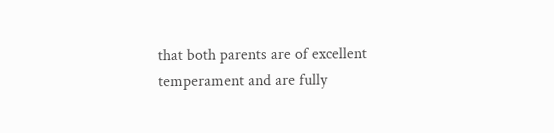that both parents are of excellent temperament and are fully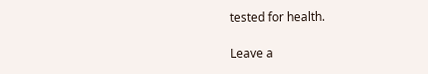tested for health.

Leave a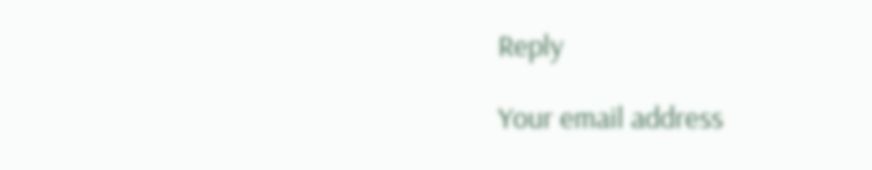Reply

Your email address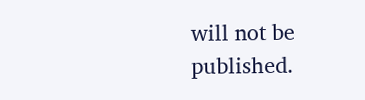will not be published.